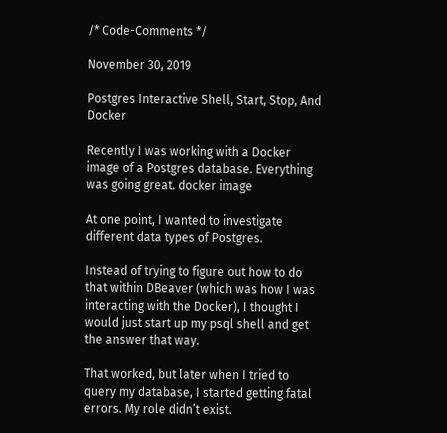/* Code-Comments */

November 30, 2019

Postgres Interactive Shell, Start, Stop, And Docker

Recently I was working with a Docker image of a Postgres database. Everything was going great. docker image

At one point, I wanted to investigate different data types of Postgres.

Instead of trying to figure out how to do that within DBeaver (which was how I was interacting with the Docker), I thought I would just start up my psql shell and get the answer that way.

That worked, but later when I tried to query my database, I started getting fatal errors. My role didn’t exist.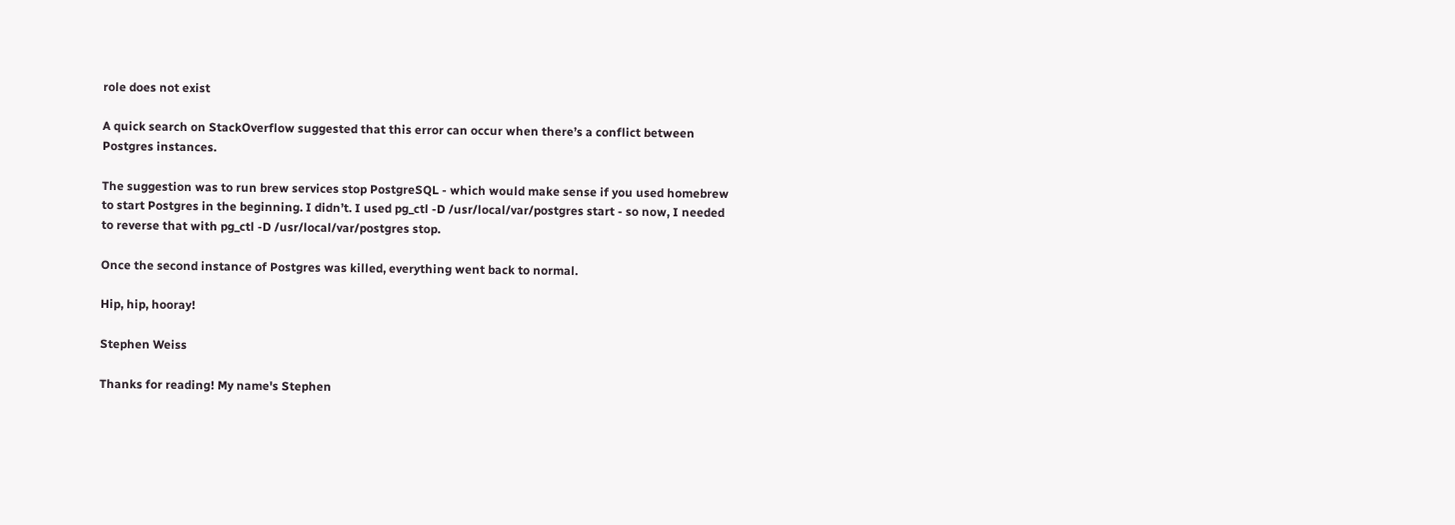role does not exist

A quick search on StackOverflow suggested that this error can occur when there’s a conflict between Postgres instances.

The suggestion was to run brew services stop PostgreSQL - which would make sense if you used homebrew to start Postgres in the beginning. I didn’t. I used pg_ctl -D /usr/local/var/postgres start - so now, I needed to reverse that with pg_ctl -D /usr/local/var/postgres stop.

Once the second instance of Postgres was killed, everything went back to normal.

Hip, hip, hooray!

Stephen Weiss

Thanks for reading! My name's Stephen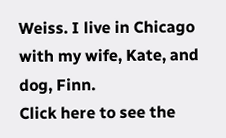Weiss. I live in Chicago with my wife, Kate, and dog, Finn.
Click here to see the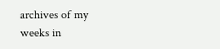archives of my weeks in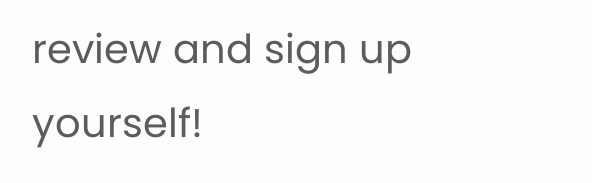review and sign up yourself!